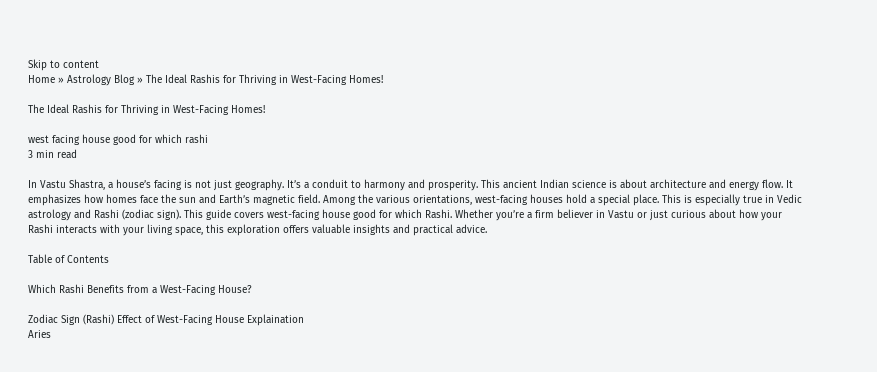Skip to content
Home » Astrology Blog » The Ideal Rashis for Thriving in West-Facing Homes!

The Ideal Rashis for Thriving in West-Facing Homes!

west facing house good for which rashi
3 min read

In Vastu Shastra, a house’s facing is not just geography. It’s a conduit to harmony and prosperity. This ancient Indian science is about architecture and energy flow. It emphasizes how homes face the sun and Earth’s magnetic field. Among the various orientations, west-facing houses hold a special place. This is especially true in Vedic astrology and Rashi (zodiac sign). This guide covers west-facing house good for which Rashi. Whether you’re a firm believer in Vastu or just curious about how your Rashi interacts with your living space, this exploration offers valuable insights and practical advice.

Table of Contents

Which Rashi Benefits from a West-Facing House?

Zodiac Sign (Rashi) Effect of West-Facing House Explaination
Aries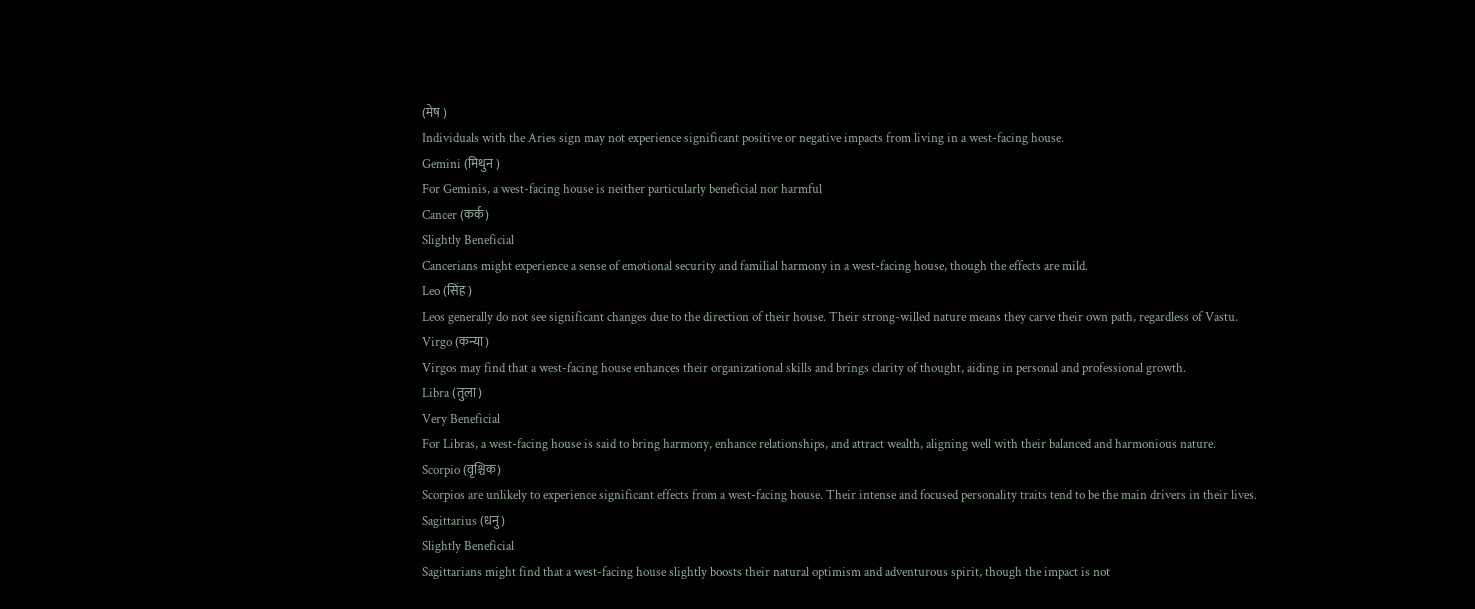(मेष )
Individuals with the Aries sign may not experience significant positive or negative impacts from living in a west-facing house.
Gemini (मिथुन )
For Geminis, a west-facing house is neither particularly beneficial nor harmful
Cancer (कर्क)
Slightly Beneficial
Cancerians might experience a sense of emotional security and familial harmony in a west-facing house, though the effects are mild.
Leo (सिंह )
Leos generally do not see significant changes due to the direction of their house. Their strong-willed nature means they carve their own path, regardless of Vastu.
Virgo (कन्या)
Virgos may find that a west-facing house enhances their organizational skills and brings clarity of thought, aiding in personal and professional growth.
Libra (तुला)
Very Beneficial
For Libras, a west-facing house is said to bring harmony, enhance relationships, and attract wealth, aligning well with their balanced and harmonious nature.
Scorpio (वृश्चिक)
Scorpios are unlikely to experience significant effects from a west-facing house. Their intense and focused personality traits tend to be the main drivers in their lives.
Sagittarius (धनु)
Slightly Beneficial
Sagittarians might find that a west-facing house slightly boosts their natural optimism and adventurous spirit, though the impact is not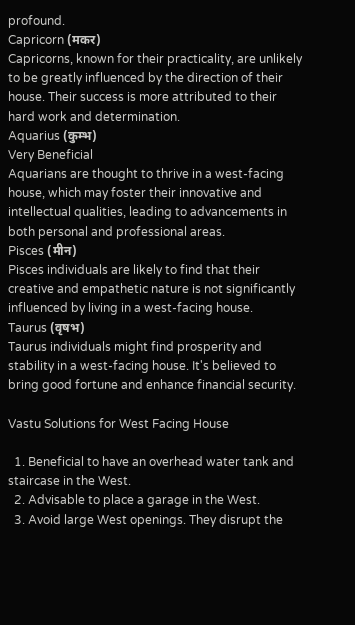profound.
Capricorn (मकर)
Capricorns, known for their practicality, are unlikely to be greatly influenced by the direction of their house. Their success is more attributed to their hard work and determination.
Aquarius (कुम्भ)
Very Beneficial
Aquarians are thought to thrive in a west-facing house, which may foster their innovative and intellectual qualities, leading to advancements in both personal and professional areas.
Pisces (मीन)
Pisces individuals are likely to find that their creative and empathetic nature is not significantly influenced by living in a west-facing house.
Taurus (वृषभ)
Taurus individuals might find prosperity and stability in a west-facing house. It's believed to bring good fortune and enhance financial security.

Vastu Solutions for West Facing House

  1. Beneficial to have an overhead water tank and staircase in the West.
  2. Advisable to place a garage in the West.
  3. Avoid large West openings. They disrupt the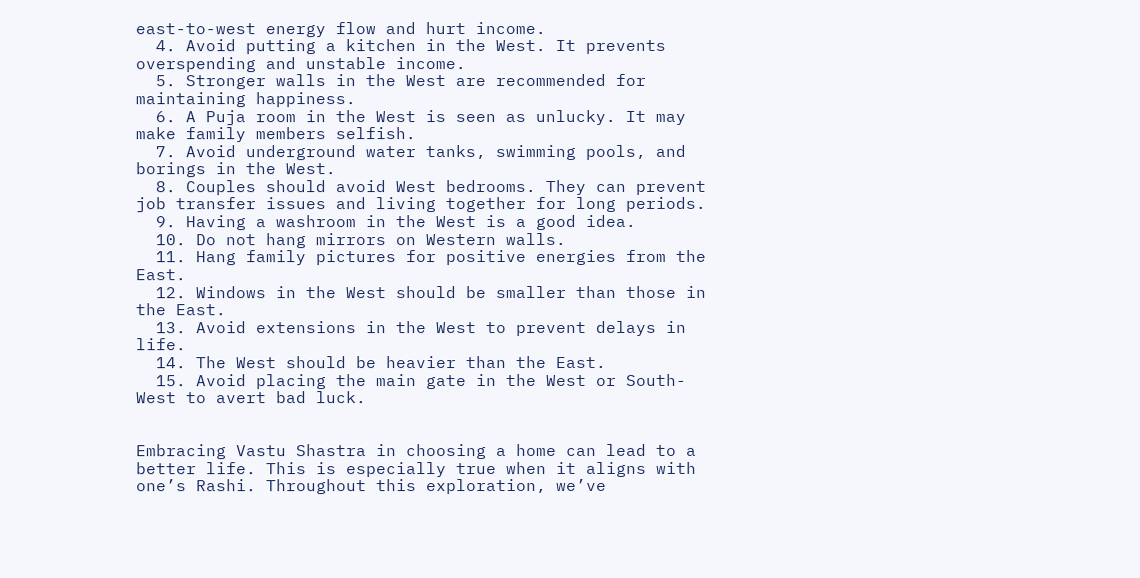east-to-west energy flow and hurt income.
  4. Avoid putting a kitchen in the West. It prevents overspending and unstable income.
  5. Stronger walls in the West are recommended for maintaining happiness.
  6. A Puja room in the West is seen as unlucky. It may make family members selfish.
  7. Avoid underground water tanks, swimming pools, and borings in the West.
  8. Couples should avoid West bedrooms. They can prevent job transfer issues and living together for long periods.
  9. Having a washroom in the West is a good idea.
  10. Do not hang mirrors on Western walls.
  11. Hang family pictures for positive energies from the East.
  12. Windows in the West should be smaller than those in the East.
  13. Avoid extensions in the West to prevent delays in life.
  14. The West should be heavier than the East.
  15. Avoid placing the main gate in the West or South-West to avert bad luck.


Embracing Vastu Shastra in choosing a home can lead to a better life. This is especially true when it aligns with one’s Rashi. Throughout this exploration, we’ve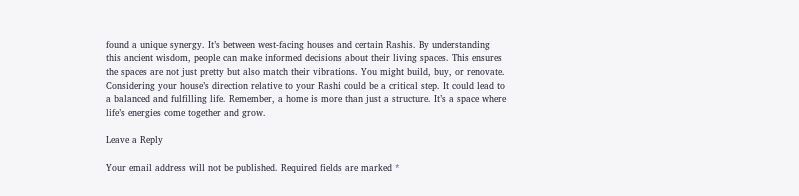found a unique synergy. It’s between west-facing houses and certain Rashis. By understanding this ancient wisdom, people can make informed decisions about their living spaces. This ensures the spaces are not just pretty but also match their vibrations. You might build, buy, or renovate. Considering your house’s direction relative to your Rashi could be a critical step. It could lead to a balanced and fulfilling life. Remember, a home is more than just a structure. It’s a space where life’s energies come together and grow.

Leave a Reply

Your email address will not be published. Required fields are marked *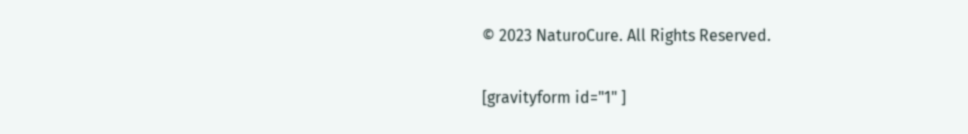© 2023 NaturoCure. All Rights Reserved.

[gravityform id="1" ]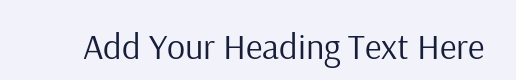Add Your Heading Text Here